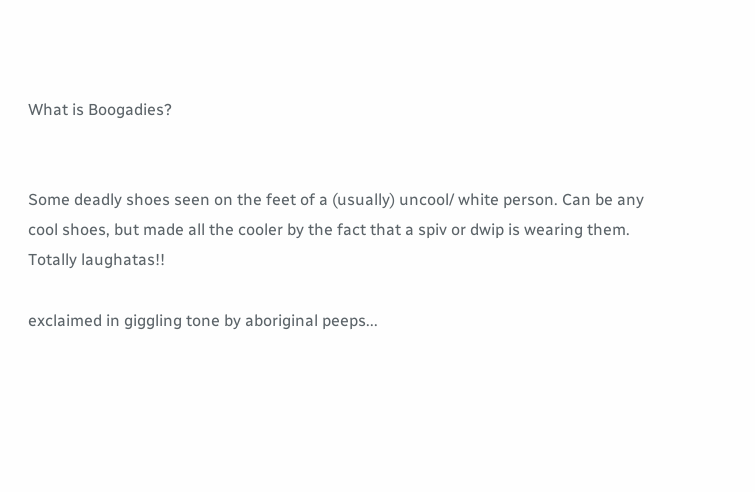What is Boogadies?


Some deadly shoes seen on the feet of a (usually) uncool/ white person. Can be any cool shoes, but made all the cooler by the fact that a spiv or dwip is wearing them. Totally laughatas!!

exclaimed in giggling tone by aboriginal peeps...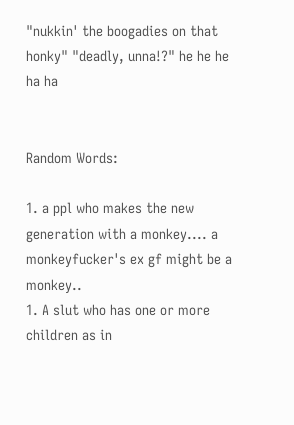"nukkin' the boogadies on that honky" "deadly, unna!?" he he he ha ha


Random Words:

1. a ppl who makes the new generation with a monkey.... a monkeyfucker's ex gf might be a monkey..
1. A slut who has one or more children as in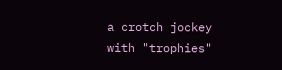a crotch jockey with "trophies"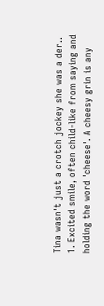Tina wasn't just a crotch jockey she was a der..
1. Excited smile, often child-like from saying and holding the word 'cheese'. A cheesy grin is any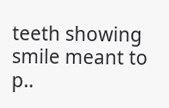teeth showing smile meant to p..